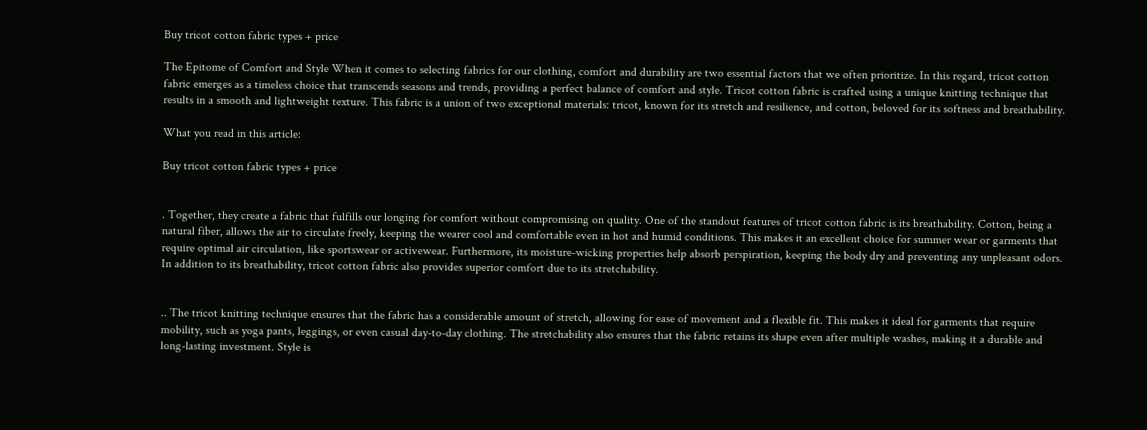Buy tricot cotton fabric types + price

The Epitome of Comfort and Style When it comes to selecting fabrics for our clothing, comfort and durability are two essential factors that we often prioritize. In this regard, tricot cotton fabric emerges as a timeless choice that transcends seasons and trends, providing a perfect balance of comfort and style. Tricot cotton fabric is crafted using a unique knitting technique that results in a smooth and lightweight texture. This fabric is a union of two exceptional materials: tricot, known for its stretch and resilience, and cotton, beloved for its softness and breathability.

What you read in this article:

Buy tricot cotton fabric types + price


. Together, they create a fabric that fulfills our longing for comfort without compromising on quality. One of the standout features of tricot cotton fabric is its breathability. Cotton, being a natural fiber, allows the air to circulate freely, keeping the wearer cool and comfortable even in hot and humid conditions. This makes it an excellent choice for summer wear or garments that require optimal air circulation, like sportswear or activewear. Furthermore, its moisture-wicking properties help absorb perspiration, keeping the body dry and preventing any unpleasant odors. In addition to its breathability, tricot cotton fabric also provides superior comfort due to its stretchability.


.. The tricot knitting technique ensures that the fabric has a considerable amount of stretch, allowing for ease of movement and a flexible fit. This makes it ideal for garments that require mobility, such as yoga pants, leggings, or even casual day-to-day clothing. The stretchability also ensures that the fabric retains its shape even after multiple washes, making it a durable and long-lasting investment. Style is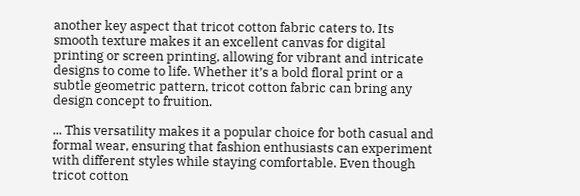another key aspect that tricot cotton fabric caters to. Its smooth texture makes it an excellent canvas for digital printing or screen printing, allowing for vibrant and intricate designs to come to life. Whether it’s a bold floral print or a subtle geometric pattern, tricot cotton fabric can bring any design concept to fruition.

... This versatility makes it a popular choice for both casual and formal wear, ensuring that fashion enthusiasts can experiment with different styles while staying comfortable. Even though tricot cotton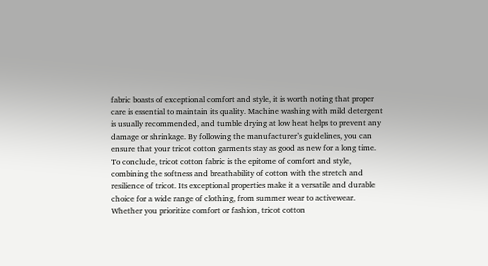fabric boasts of exceptional comfort and style, it is worth noting that proper care is essential to maintain its quality. Machine washing with mild detergent is usually recommended, and tumble drying at low heat helps to prevent any damage or shrinkage. By following the manufacturer’s guidelines, you can ensure that your tricot cotton garments stay as good as new for a long time. To conclude, tricot cotton fabric is the epitome of comfort and style, combining the softness and breathability of cotton with the stretch and resilience of tricot. Its exceptional properties make it a versatile and durable choice for a wide range of clothing, from summer wear to activewear. Whether you prioritize comfort or fashion, tricot cotton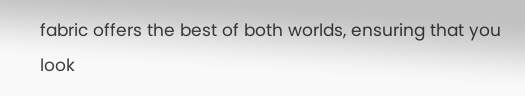fabric offers the best of both worlds, ensuring that you look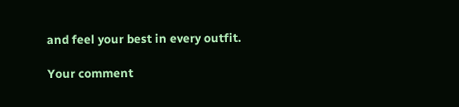and feel your best in every outfit.

Your comment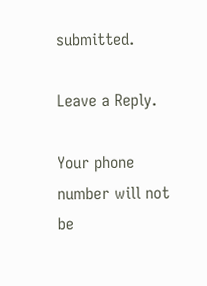submitted.

Leave a Reply.

Your phone number will not be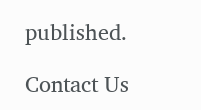published.

Contact Us